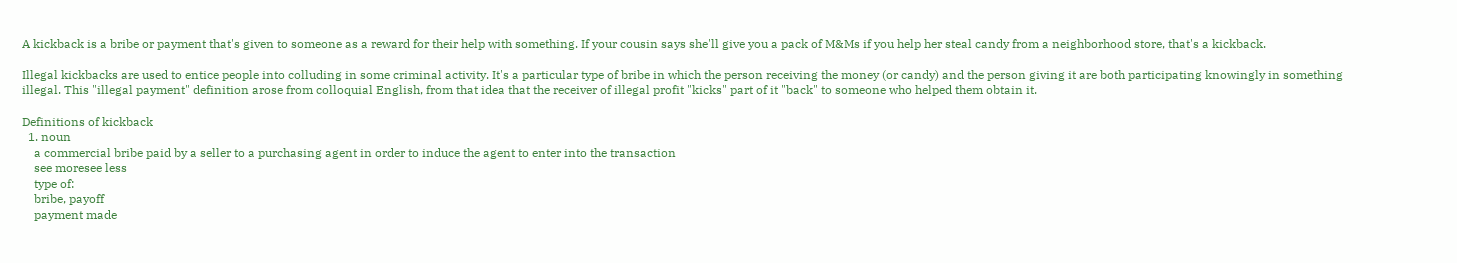A kickback is a bribe or payment that's given to someone as a reward for their help with something. If your cousin says she'll give you a pack of M&Ms if you help her steal candy from a neighborhood store, that's a kickback.

Illegal kickbacks are used to entice people into colluding in some criminal activity. It's a particular type of bribe in which the person receiving the money (or candy) and the person giving it are both participating knowingly in something illegal. This "illegal payment" definition arose from colloquial English, from that idea that the receiver of illegal profit "kicks" part of it "back" to someone who helped them obtain it.

Definitions of kickback
  1. noun
    a commercial bribe paid by a seller to a purchasing agent in order to induce the agent to enter into the transaction
    see moresee less
    type of:
    bribe, payoff
    payment made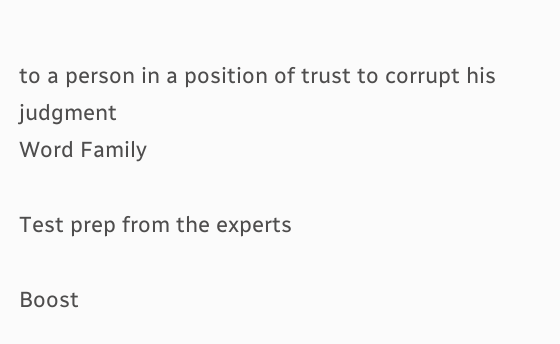to a person in a position of trust to corrupt his judgment
Word Family

Test prep from the experts

Boost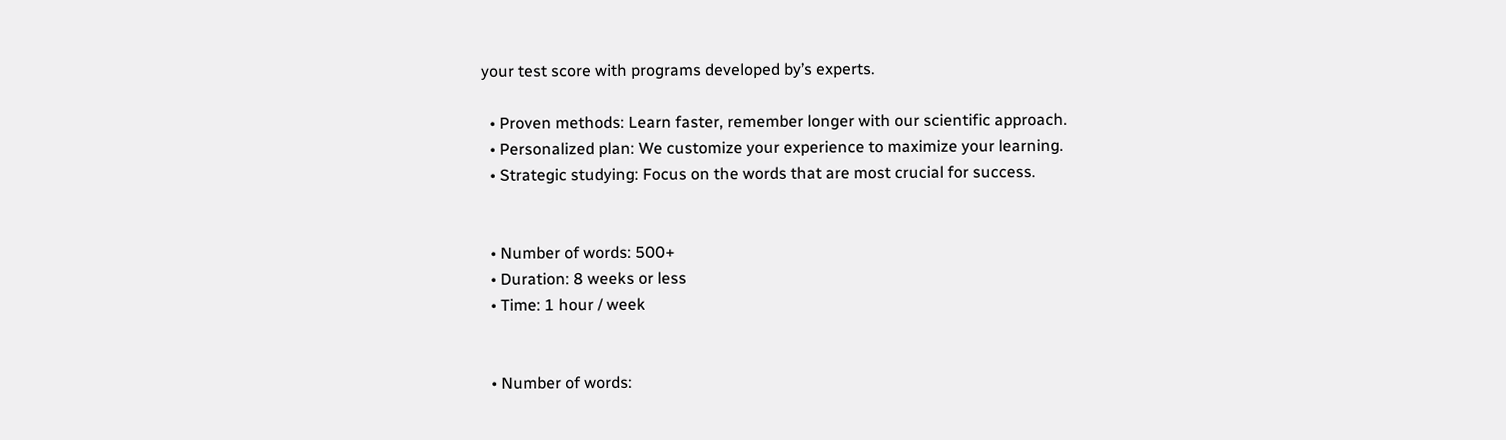your test score with programs developed by’s experts.

  • Proven methods: Learn faster, remember longer with our scientific approach.
  • Personalized plan: We customize your experience to maximize your learning.
  • Strategic studying: Focus on the words that are most crucial for success.


  • Number of words: 500+
  • Duration: 8 weeks or less
  • Time: 1 hour / week


  • Number of words: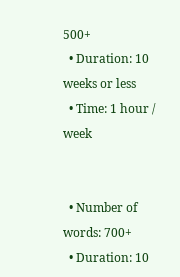500+
  • Duration: 10 weeks or less
  • Time: 1 hour / week


  • Number of words: 700+
  • Duration: 10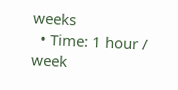weeks
  • Time: 1 hour / week